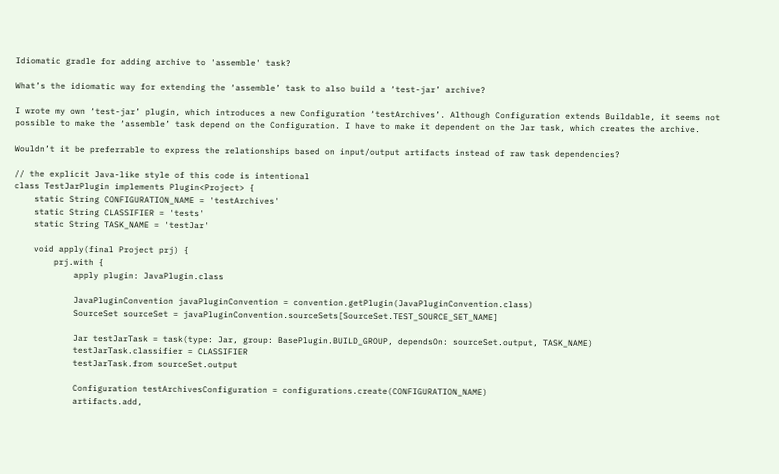Idiomatic gradle for adding archive to 'assemble' task?

What’s the idiomatic way for extending the ‘assemble’ task to also build a ‘test-jar’ archive?

I wrote my own ‘test-jar’ plugin, which introduces a new Configuration ‘testArchives’. Although Configuration extends Buildable, it seems not possible to make the ‘assemble’ task depend on the Configuration. I have to make it dependent on the Jar task, which creates the archive.

Wouldn’t it be preferrable to express the relationships based on input/output artifacts instead of raw task dependencies?

// the explicit Java-like style of this code is intentional
class TestJarPlugin implements Plugin<Project> {
    static String CONFIGURATION_NAME = 'testArchives'
    static String CLASSIFIER = 'tests'
    static String TASK_NAME = 'testJar'

    void apply(final Project prj) {
        prj.with {
            apply plugin: JavaPlugin.class

            JavaPluginConvention javaPluginConvention = convention.getPlugin(JavaPluginConvention.class)
            SourceSet sourceSet = javaPluginConvention.sourceSets[SourceSet.TEST_SOURCE_SET_NAME]

            Jar testJarTask = task(type: Jar, group: BasePlugin.BUILD_GROUP, dependsOn: sourceSet.output, TASK_NAME)
            testJarTask.classifier = CLASSIFIER
            testJarTask.from sourceSet.output

            Configuration testArchivesConfiguration = configurations.create(CONFIGURATION_NAME)
            artifacts.add,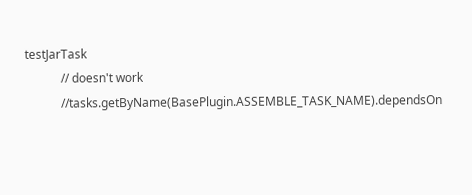testJarTask
            // doesn't work
            //tasks.getByName(BasePlugin.ASSEMBLE_TASK_NAME).dependsOn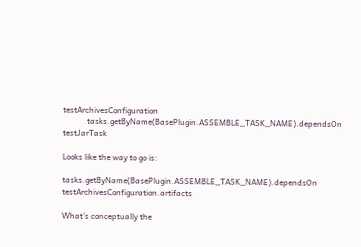testArchivesConfiguration
            tasks.getByName(BasePlugin.ASSEMBLE_TASK_NAME).dependsOn testJarTask

Looks like the way to go is:

tasks.getByName(BasePlugin.ASSEMBLE_TASK_NAME).dependsOn testArchivesConfiguration.artifacts

What’s conceptually the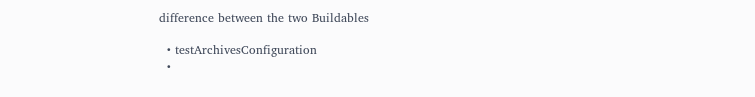difference between the two Buildables

  • testArchivesConfiguration
  •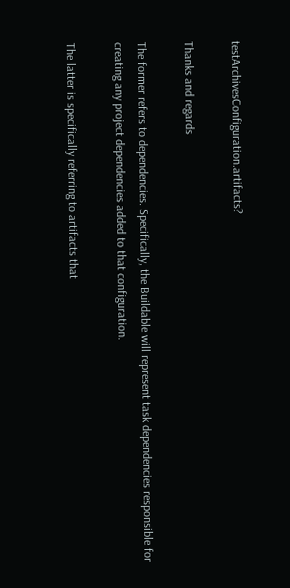testArchivesConfiguration.artifacts?

Thanks and regards

The former refers to dependencies. Specifically, the Buildable will represent task dependencies responsible for creating any project dependencies added to that configuration.

The latter is specifically referring to artifacts that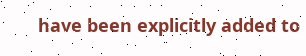have been explicitly added to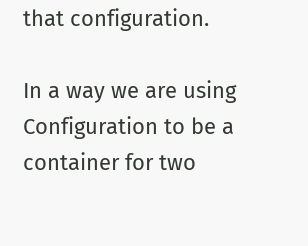that configuration.

In a way we are using Configuration to be a container for two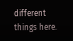different things here.